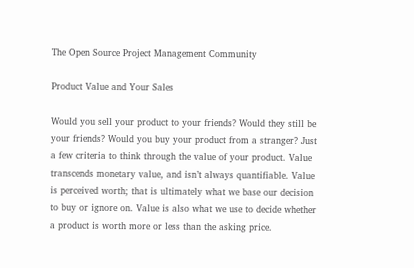The Open Source Project Management Community

Product Value and Your Sales

Would you sell your product to your friends? Would they still be your friends? Would you buy your product from a stranger? Just a few criteria to think through the value of your product. Value transcends monetary value, and isn’t always quantifiable. Value is perceived worth; that is ultimately what we base our decision to buy or ignore on. Value is also what we use to decide whether a product is worth more or less than the asking price.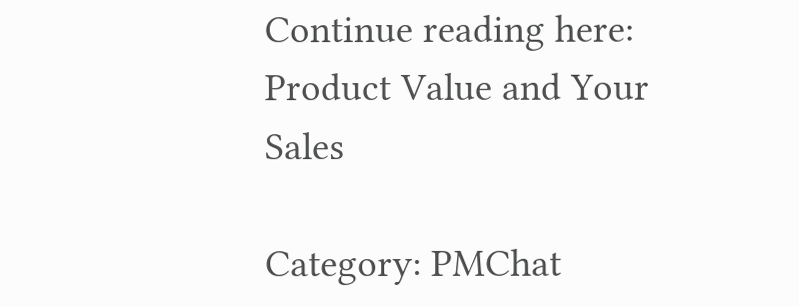Continue reading here:
Product Value and Your Sales

Category: PMChat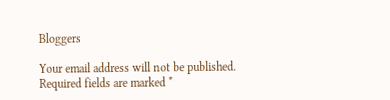Bloggers

Your email address will not be published. Required fields are marked *